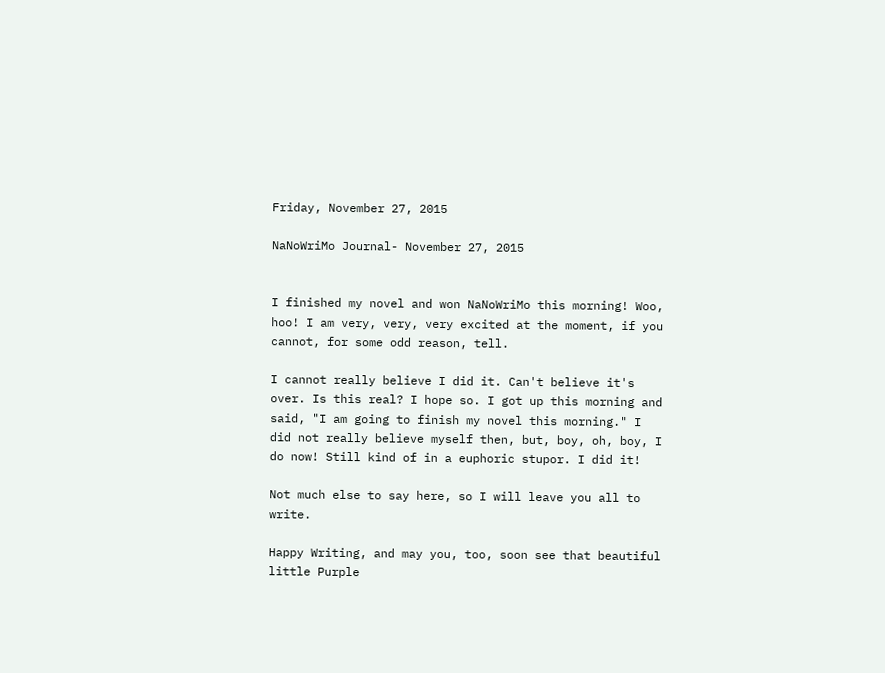Friday, November 27, 2015

NaNoWriMo Journal- November 27, 2015


I finished my novel and won NaNoWriMo this morning! Woo, hoo! I am very, very, very excited at the moment, if you cannot, for some odd reason, tell.

I cannot really believe I did it. Can't believe it's over. Is this real? I hope so. I got up this morning and said, "I am going to finish my novel this morning." I did not really believe myself then, but, boy, oh, boy, I do now! Still kind of in a euphoric stupor. I did it!

Not much else to say here, so I will leave you all to write.

Happy Writing, and may you, too, soon see that beautiful little Purple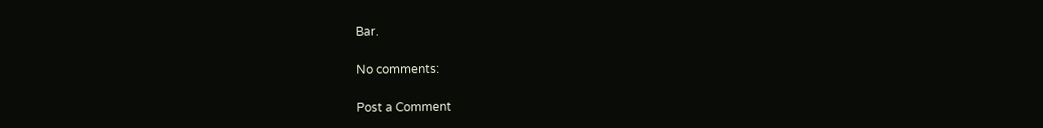Bar.

No comments:

Post a Comment